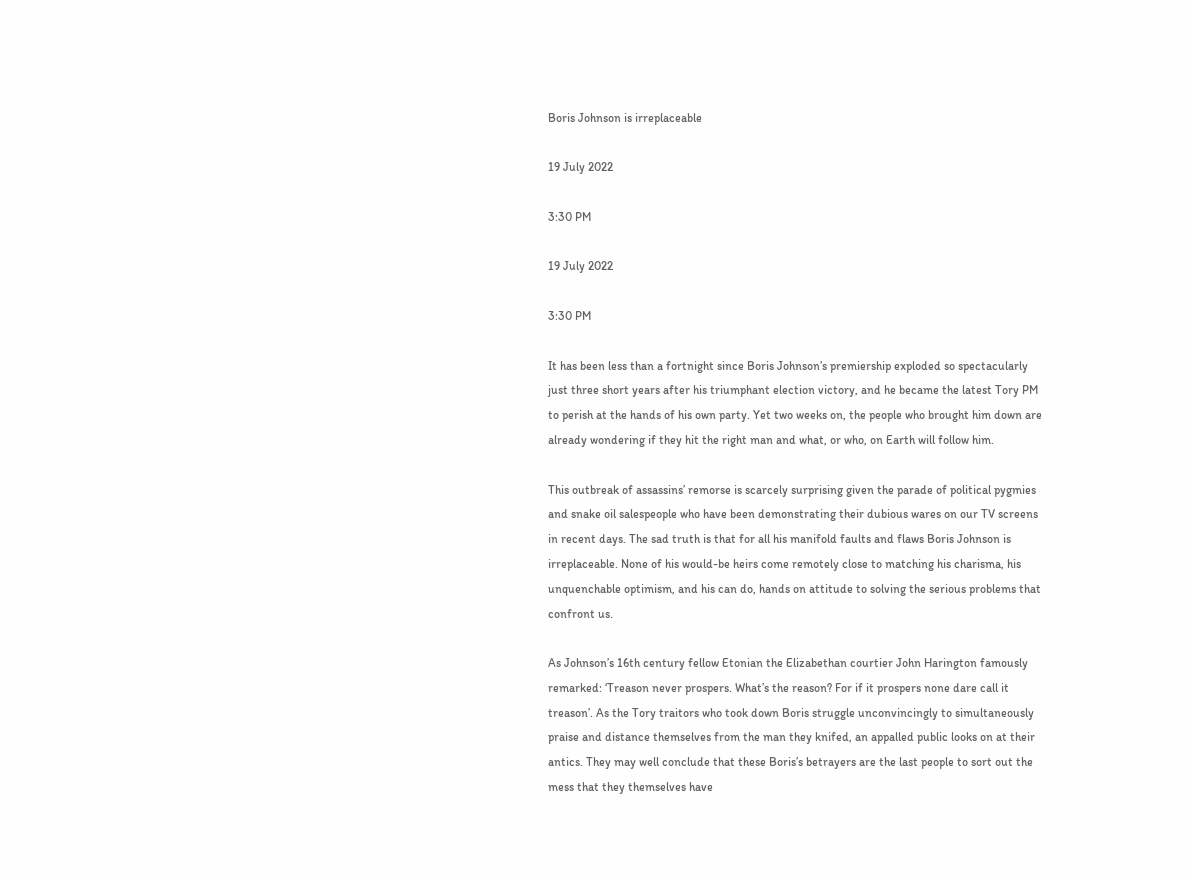Boris Johnson is irreplaceable

19 July 2022

3:30 PM

19 July 2022

3:30 PM

It has been less than a fortnight since Boris Johnson’s premiership exploded so spectacularly just three short years after his triumphant election victory, and he became the latest Tory PM to perish at the hands of his own party. Yet two weeks on, the people who brought him down are already wondering if they hit the right man and what, or who, on Earth will follow him.

This outbreak of assassins’ remorse is scarcely surprising given the parade of political pygmies and snake oil salespeople who have been demonstrating their dubious wares on our TV screens in recent days. The sad truth is that for all his manifold faults and flaws Boris Johnson is irreplaceable. None of his would-be heirs come remotely close to matching his charisma, his unquenchable optimism, and his can do, hands on attitude to solving the serious problems that confront us.

As Johnson’s 16th century fellow Etonian the Elizabethan courtier John Harington famously remarked: ‘Treason never prospers. What’s the reason? For if it prospers none dare call it treason’. As the Tory traitors who took down Boris struggle unconvincingly to simultaneously praise and distance themselves from the man they knifed, an appalled public looks on at their antics. They may well conclude that these Boris’s betrayers are the last people to sort out the mess that they themselves have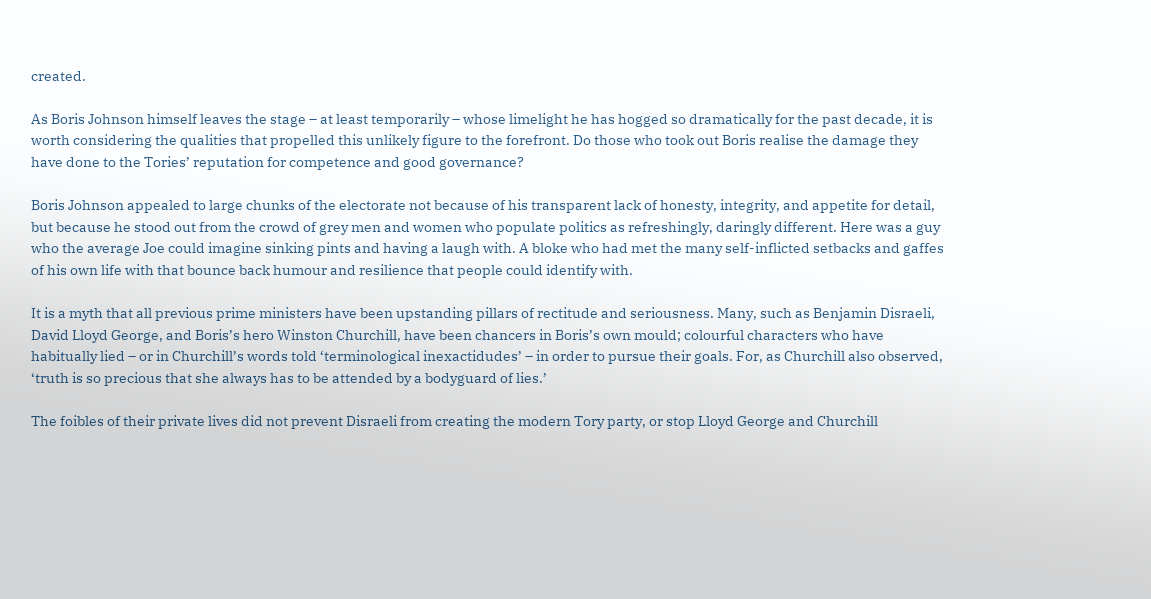created.

As Boris Johnson himself leaves the stage – at least temporarily – whose limelight he has hogged so dramatically for the past decade, it is worth considering the qualities that propelled this unlikely figure to the forefront. Do those who took out Boris realise the damage they have done to the Tories’ reputation for competence and good governance?

Boris Johnson appealed to large chunks of the electorate not because of his transparent lack of honesty, integrity, and appetite for detail, but because he stood out from the crowd of grey men and women who populate politics as refreshingly, daringly different. Here was a guy who the average Joe could imagine sinking pints and having a laugh with. A bloke who had met the many self-inflicted setbacks and gaffes of his own life with that bounce back humour and resilience that people could identify with.

It is a myth that all previous prime ministers have been upstanding pillars of rectitude and seriousness. Many, such as Benjamin Disraeli, David Lloyd George, and Boris’s hero Winston Churchill, have been chancers in Boris’s own mould; colourful characters who have habitually lied – or in Churchill’s words told ‘terminological inexactidudes’ – in order to pursue their goals. For, as Churchill also observed, ‘truth is so precious that she always has to be attended by a bodyguard of lies.’

The foibles of their private lives did not prevent Disraeli from creating the modern Tory party, or stop Lloyd George and Churchill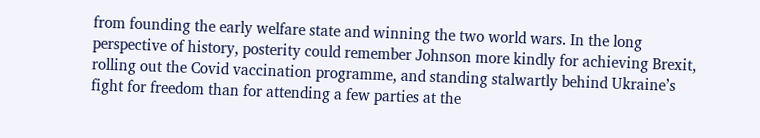from founding the early welfare state and winning the two world wars. In the long perspective of history, posterity could remember Johnson more kindly for achieving Brexit, rolling out the Covid vaccination programme, and standing stalwartly behind Ukraine’s fight for freedom than for attending a few parties at the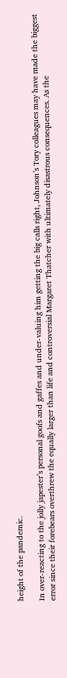height of the pandemic.

In over-reacting to the jolly japester’s personal goofs and gaffes and under-valuing him getting the big calls right, Johnson’s Tory colleagues may have made the biggest error since their forebears overthrew the equally larger than life and controversial Margaret Thatcher with ultimately disastrous consequences. As the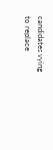candidates vying to replace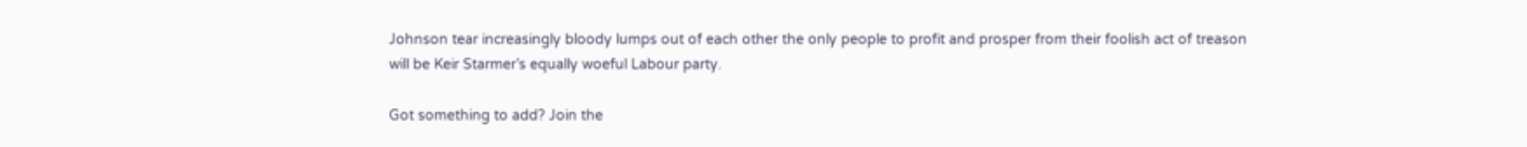Johnson tear increasingly bloody lumps out of each other the only people to profit and prosper from their foolish act of treason will be Keir Starmer’s equally woeful Labour party.

Got something to add? Join the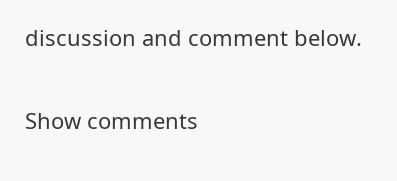discussion and comment below.

Show comments